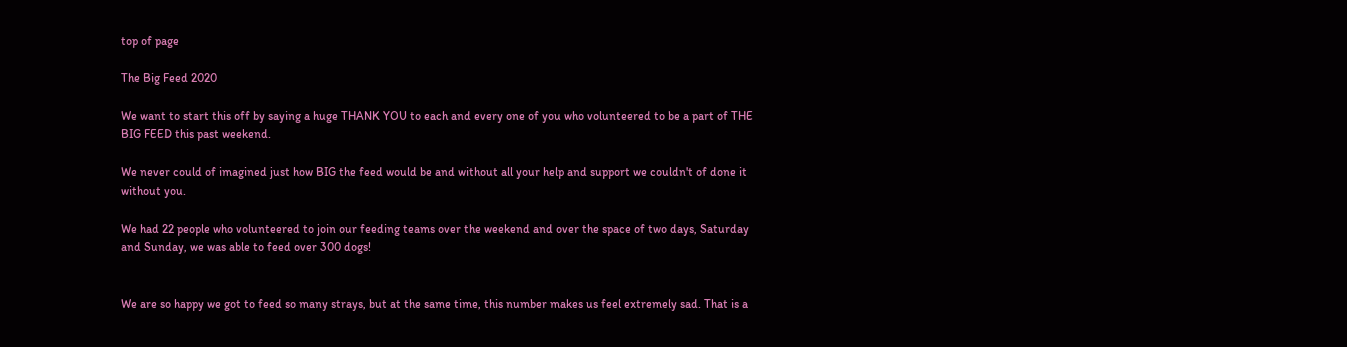top of page

The Big Feed 2020

We want to start this off by saying a huge THANK YOU to each and every one of you who volunteered to be a part of THE BIG FEED this past weekend.

We never could of imagined just how BIG the feed would be and without all your help and support we couldn't of done it without you.

We had 22 people who volunteered to join our feeding teams over the weekend and over the space of two days, Saturday and Sunday, we was able to feed over 300 dogs!


We are so happy we got to feed so many strays, but at the same time, this number makes us feel extremely sad. That is a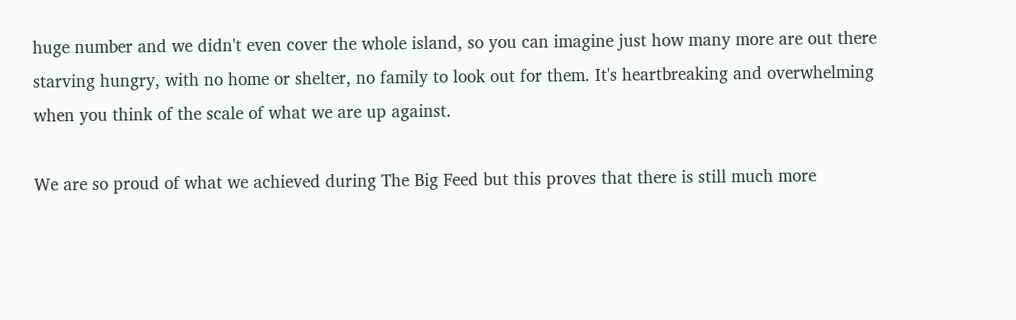huge number and we didn't even cover the whole island, so you can imagine just how many more are out there starving hungry, with no home or shelter, no family to look out for them. It's heartbreaking and overwhelming when you think of the scale of what we are up against.

We are so proud of what we achieved during The Big Feed but this proves that there is still much more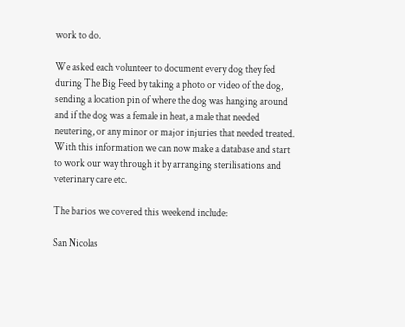work to do.

We asked each volunteer to document every dog they fed during The Big Feed by taking a photo or video of the dog, sending a location pin of where the dog was hanging around and if the dog was a female in heat, a male that needed neutering, or any minor or major injuries that needed treated. With this information we can now make a database and start to work our way through it by arranging sterilisations and veterinary care etc.

The barios we covered this weekend include:

San Nicolas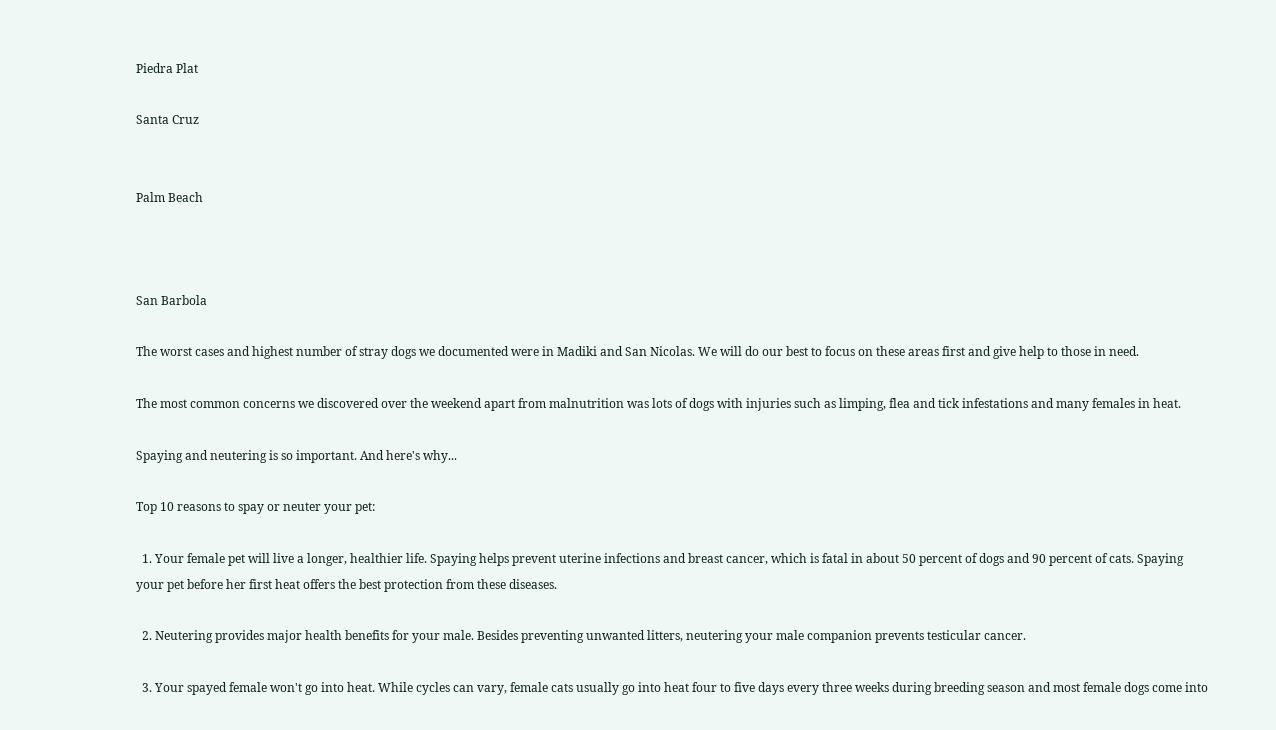Piedra Plat

Santa Cruz


Palm Beach



San Barbola

The worst cases and highest number of stray dogs we documented were in Madiki and San Nicolas. We will do our best to focus on these areas first and give help to those in need.

The most common concerns we discovered over the weekend apart from malnutrition was lots of dogs with injuries such as limping, flea and tick infestations and many females in heat.

Spaying and neutering is so important. And here's why...

Top 10 reasons to spay or neuter your pet:

  1. Your female pet will live a longer, healthier life. Spaying helps prevent uterine infections and breast cancer, which is fatal in about 50 percent of dogs and 90 percent of cats. Spaying your pet before her first heat offers the best protection from these diseases.

  2. Neutering provides major health benefits for your male. Besides preventing unwanted litters, neutering your male companion prevents testicular cancer.

  3. Your spayed female won't go into heat. While cycles can vary, female cats usually go into heat four to five days every three weeks during breeding season and most female dogs come into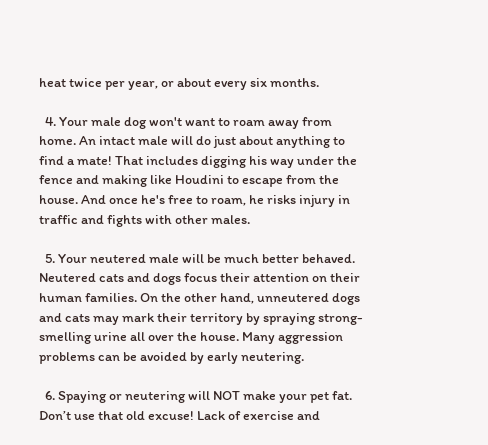heat twice per year, or about every six months.

  4. Your male dog won't want to roam away from home. An intact male will do just about anything to find a mate! That includes digging his way under the fence and making like Houdini to escape from the house. And once he's free to roam, he risks injury in traffic and fights with other males.

  5. Your neutered male will be much better behaved. Neutered cats and dogs focus their attention on their human families. On the other hand, unneutered dogs and cats may mark their territory by spraying strong-smelling urine all over the house. Many aggression problems can be avoided by early neutering.

  6. Spaying or neutering will NOT make your pet fat. Don’t use that old excuse! Lack of exercise and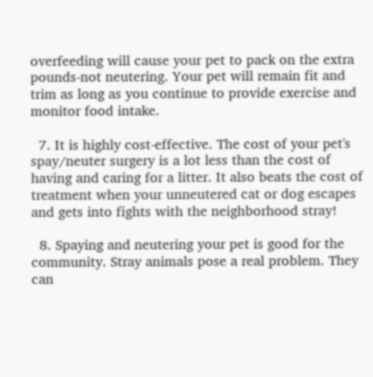overfeeding will cause your pet to pack on the extra pounds-not neutering. Your pet will remain fit and trim as long as you continue to provide exercise and monitor food intake.

  7. It is highly cost-effective. The cost of your pet's spay/neuter surgery is a lot less than the cost of having and caring for a litter. It also beats the cost of treatment when your unneutered cat or dog escapes and gets into fights with the neighborhood stray!

  8. Spaying and neutering your pet is good for the community. Stray animals pose a real problem. They can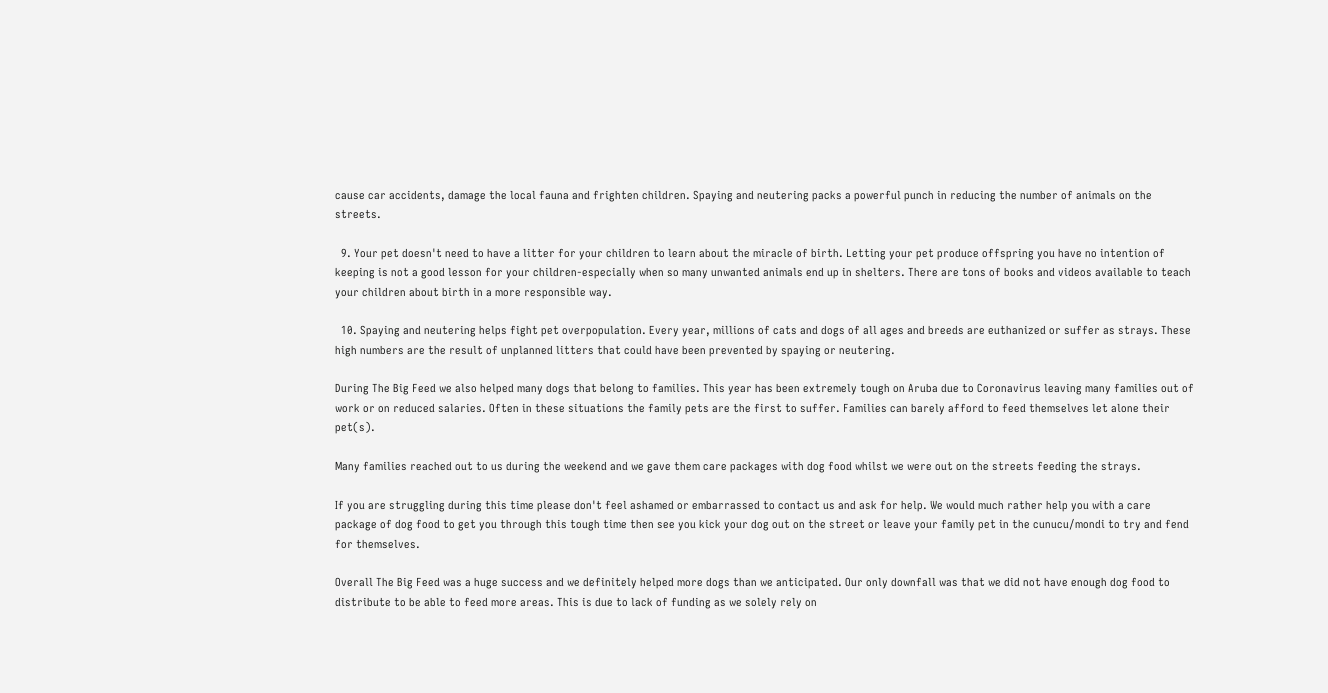cause car accidents, damage the local fauna and frighten children. Spaying and neutering packs a powerful punch in reducing the number of animals on the streets.

  9. Your pet doesn't need to have a litter for your children to learn about the miracle of birth. Letting your pet produce offspring you have no intention of keeping is not a good lesson for your children-especially when so many unwanted animals end up in shelters. There are tons of books and videos available to teach your children about birth in a more responsible way.

  10. Spaying and neutering helps fight pet overpopulation. Every year, millions of cats and dogs of all ages and breeds are euthanized or suffer as strays. These high numbers are the result of unplanned litters that could have been prevented by spaying or neutering.

During The Big Feed we also helped many dogs that belong to families. This year has been extremely tough on Aruba due to Coronavirus leaving many families out of work or on reduced salaries. Often in these situations the family pets are the first to suffer. Families can barely afford to feed themselves let alone their pet(s).

Many families reached out to us during the weekend and we gave them care packages with dog food whilst we were out on the streets feeding the strays.

If you are struggling during this time please don't feel ashamed or embarrassed to contact us and ask for help. We would much rather help you with a care package of dog food to get you through this tough time then see you kick your dog out on the street or leave your family pet in the cunucu/mondi to try and fend for themselves.

Overall The Big Feed was a huge success and we definitely helped more dogs than we anticipated. Our only downfall was that we did not have enough dog food to distribute to be able to feed more areas. This is due to lack of funding as we solely rely on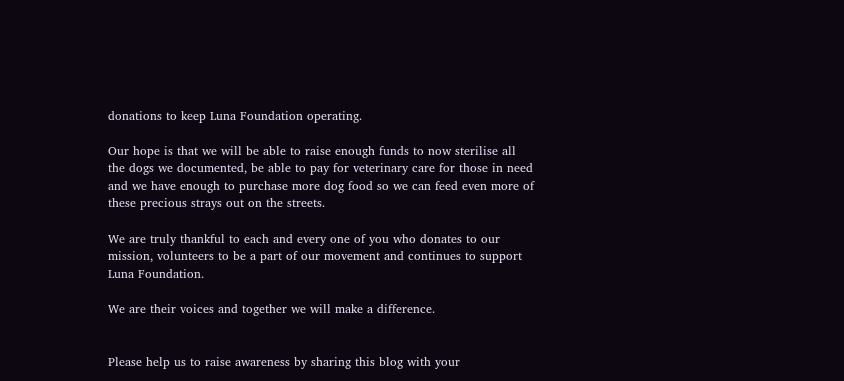donations to keep Luna Foundation operating.

Our hope is that we will be able to raise enough funds to now sterilise all the dogs we documented, be able to pay for veterinary care for those in need and we have enough to purchase more dog food so we can feed even more of these precious strays out on the streets.

We are truly thankful to each and every one of you who donates to our mission, volunteers to be a part of our movement and continues to support Luna Foundation.

We are their voices and together we will make a difference.


Please help us to raise awareness by sharing this blog with your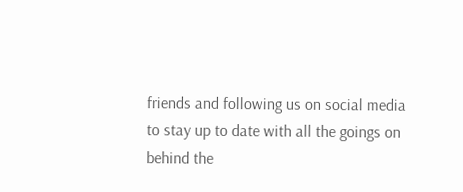friends and following us on social media to stay up to date with all the goings on behind the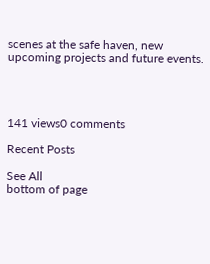scenes at the safe haven, new upcoming projects and future events.




141 views0 comments

Recent Posts

See All
bottom of page